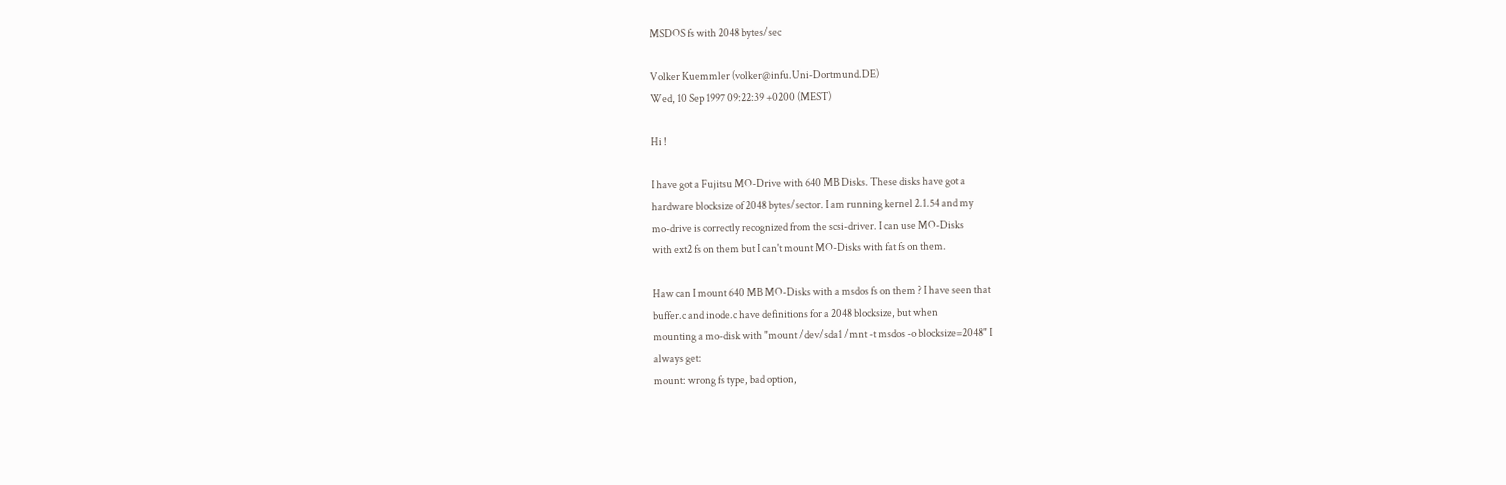MSDOS fs with 2048 bytes/sec

Volker Kuemmler (volker@infu.Uni-Dortmund.DE)
Wed, 10 Sep 1997 09:22:39 +0200 (MEST)

Hi !

I have got a Fujitsu MO-Drive with 640 MB Disks. These disks have got a
hardware blocksize of 2048 bytes/sector. I am running kernel 2.1.54 and my
mo-drive is correctly recognized from the scsi-driver. I can use MO-Disks
with ext2 fs on them but I can't mount MO-Disks with fat fs on them.

Haw can I mount 640 MB MO-Disks with a msdos fs on them ? I have seen that
buffer.c and inode.c have definitions for a 2048 blocksize, but when
mounting a mo-disk with "mount /dev/sda1 /mnt -t msdos -o blocksize=2048" I
always get:
mount: wrong fs type, bad option,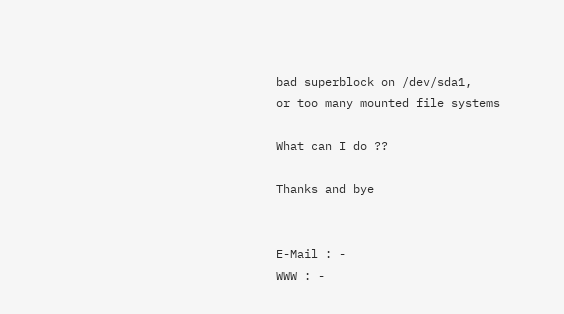bad superblock on /dev/sda1,
or too many mounted file systems

What can I do ??

Thanks and bye


E-Mail : -
WWW : -